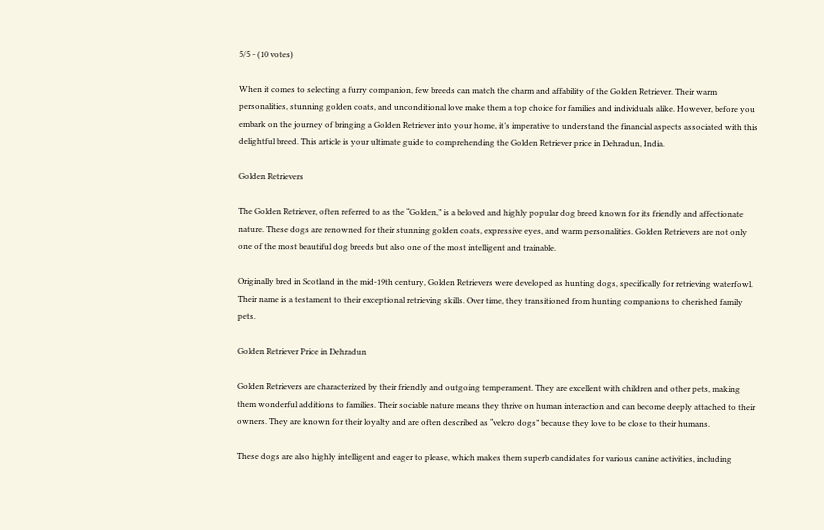5/5 - (10 votes)

When it comes to selecting a furry companion, few breeds can match the charm and affability of the Golden Retriever. Their warm personalities, stunning golden coats, and unconditional love make them a top choice for families and individuals alike. However, before you embark on the journey of bringing a Golden Retriever into your home, it’s imperative to understand the financial aspects associated with this delightful breed. This article is your ultimate guide to comprehending the Golden Retriever price in Dehradun, India.

Golden Retrievers

The Golden Retriever, often referred to as the “Golden,” is a beloved and highly popular dog breed known for its friendly and affectionate nature. These dogs are renowned for their stunning golden coats, expressive eyes, and warm personalities. Golden Retrievers are not only one of the most beautiful dog breeds but also one of the most intelligent and trainable.

Originally bred in Scotland in the mid-19th century, Golden Retrievers were developed as hunting dogs, specifically for retrieving waterfowl. Their name is a testament to their exceptional retrieving skills. Over time, they transitioned from hunting companions to cherished family pets.

Golden Retriever Price in Dehradun

Golden Retrievers are characterized by their friendly and outgoing temperament. They are excellent with children and other pets, making them wonderful additions to families. Their sociable nature means they thrive on human interaction and can become deeply attached to their owners. They are known for their loyalty and are often described as “velcro dogs” because they love to be close to their humans.

These dogs are also highly intelligent and eager to please, which makes them superb candidates for various canine activities, including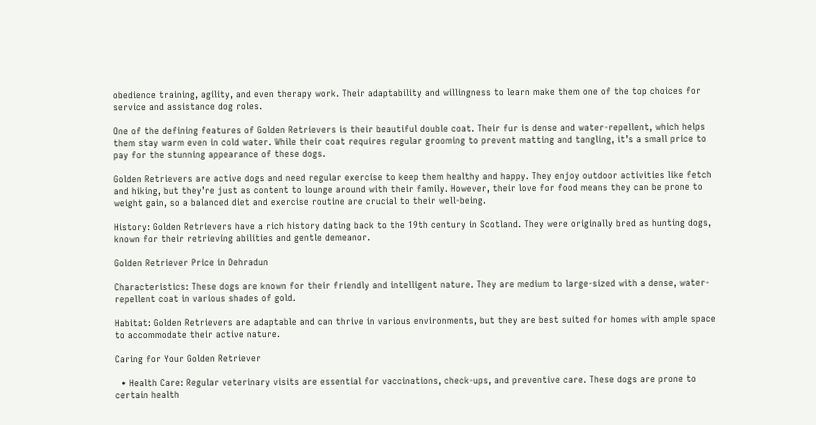obedience training, agility, and even therapy work. Their adaptability and willingness to learn make them one of the top choices for service and assistance dog roles.

One of the defining features of Golden Retrievers is their beautiful double coat. Their fur is dense and water-repellent, which helps them stay warm even in cold water. While their coat requires regular grooming to prevent matting and tangling, it’s a small price to pay for the stunning appearance of these dogs.

Golden Retrievers are active dogs and need regular exercise to keep them healthy and happy. They enjoy outdoor activities like fetch and hiking, but they’re just as content to lounge around with their family. However, their love for food means they can be prone to weight gain, so a balanced diet and exercise routine are crucial to their well-being.

History: Golden Retrievers have a rich history dating back to the 19th century in Scotland. They were originally bred as hunting dogs, known for their retrieving abilities and gentle demeanor.

Golden Retriever Price in Dehradun

Characteristics: These dogs are known for their friendly and intelligent nature. They are medium to large-sized with a dense, water-repellent coat in various shades of gold.

Habitat: Golden Retrievers are adaptable and can thrive in various environments, but they are best suited for homes with ample space to accommodate their active nature.

Caring for Your Golden Retriever

  • Health Care: Regular veterinary visits are essential for vaccinations, check-ups, and preventive care. These dogs are prone to certain health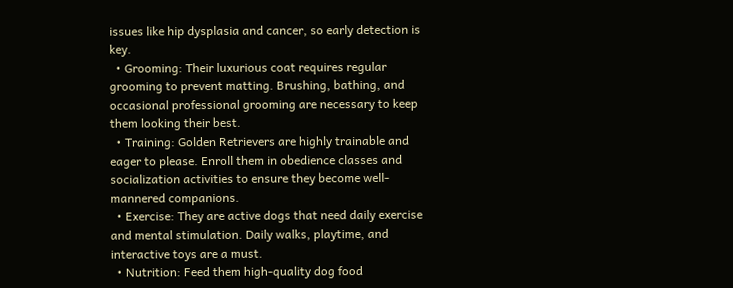issues like hip dysplasia and cancer, so early detection is key.
  • Grooming: Their luxurious coat requires regular grooming to prevent matting. Brushing, bathing, and occasional professional grooming are necessary to keep them looking their best.
  • Training: Golden Retrievers are highly trainable and eager to please. Enroll them in obedience classes and socialization activities to ensure they become well-mannered companions.
  • Exercise: They are active dogs that need daily exercise and mental stimulation. Daily walks, playtime, and interactive toys are a must.
  • Nutrition: Feed them high-quality dog food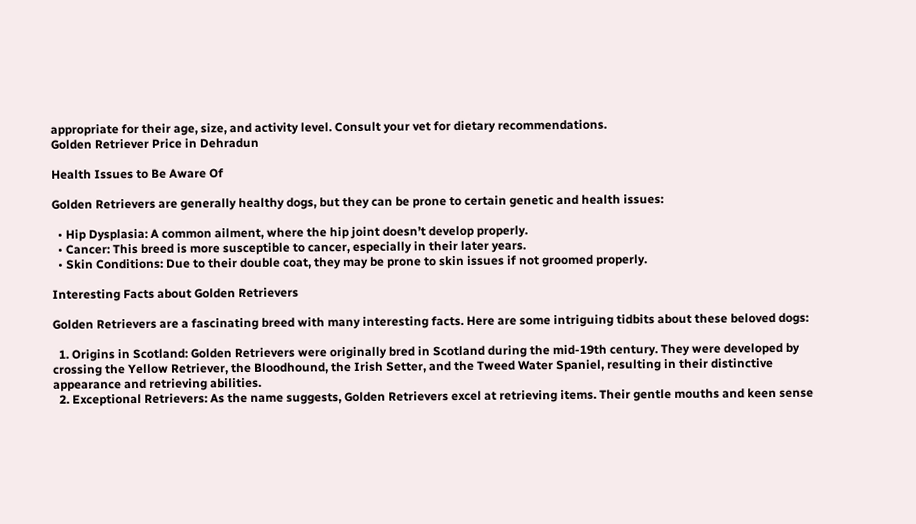appropriate for their age, size, and activity level. Consult your vet for dietary recommendations.
Golden Retriever Price in Dehradun

Health Issues to Be Aware Of

Golden Retrievers are generally healthy dogs, but they can be prone to certain genetic and health issues:

  • Hip Dysplasia: A common ailment, where the hip joint doesn’t develop properly.
  • Cancer: This breed is more susceptible to cancer, especially in their later years.
  • Skin Conditions: Due to their double coat, they may be prone to skin issues if not groomed properly.

Interesting Facts about Golden Retrievers

Golden Retrievers are a fascinating breed with many interesting facts. Here are some intriguing tidbits about these beloved dogs:

  1. Origins in Scotland: Golden Retrievers were originally bred in Scotland during the mid-19th century. They were developed by crossing the Yellow Retriever, the Bloodhound, the Irish Setter, and the Tweed Water Spaniel, resulting in their distinctive appearance and retrieving abilities.
  2. Exceptional Retrievers: As the name suggests, Golden Retrievers excel at retrieving items. Their gentle mouths and keen sense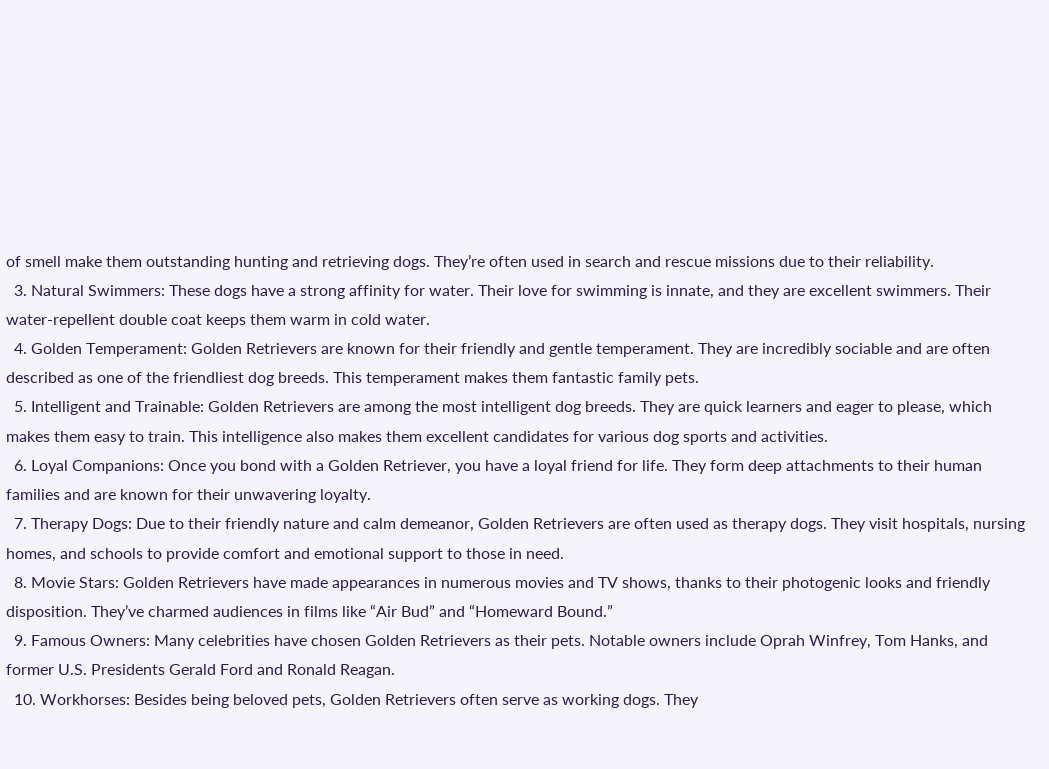of smell make them outstanding hunting and retrieving dogs. They’re often used in search and rescue missions due to their reliability.
  3. Natural Swimmers: These dogs have a strong affinity for water. Their love for swimming is innate, and they are excellent swimmers. Their water-repellent double coat keeps them warm in cold water.
  4. Golden Temperament: Golden Retrievers are known for their friendly and gentle temperament. They are incredibly sociable and are often described as one of the friendliest dog breeds. This temperament makes them fantastic family pets.
  5. Intelligent and Trainable: Golden Retrievers are among the most intelligent dog breeds. They are quick learners and eager to please, which makes them easy to train. This intelligence also makes them excellent candidates for various dog sports and activities.
  6. Loyal Companions: Once you bond with a Golden Retriever, you have a loyal friend for life. They form deep attachments to their human families and are known for their unwavering loyalty.
  7. Therapy Dogs: Due to their friendly nature and calm demeanor, Golden Retrievers are often used as therapy dogs. They visit hospitals, nursing homes, and schools to provide comfort and emotional support to those in need.
  8. Movie Stars: Golden Retrievers have made appearances in numerous movies and TV shows, thanks to their photogenic looks and friendly disposition. They’ve charmed audiences in films like “Air Bud” and “Homeward Bound.”
  9. Famous Owners: Many celebrities have chosen Golden Retrievers as their pets. Notable owners include Oprah Winfrey, Tom Hanks, and former U.S. Presidents Gerald Ford and Ronald Reagan.
  10. Workhorses: Besides being beloved pets, Golden Retrievers often serve as working dogs. They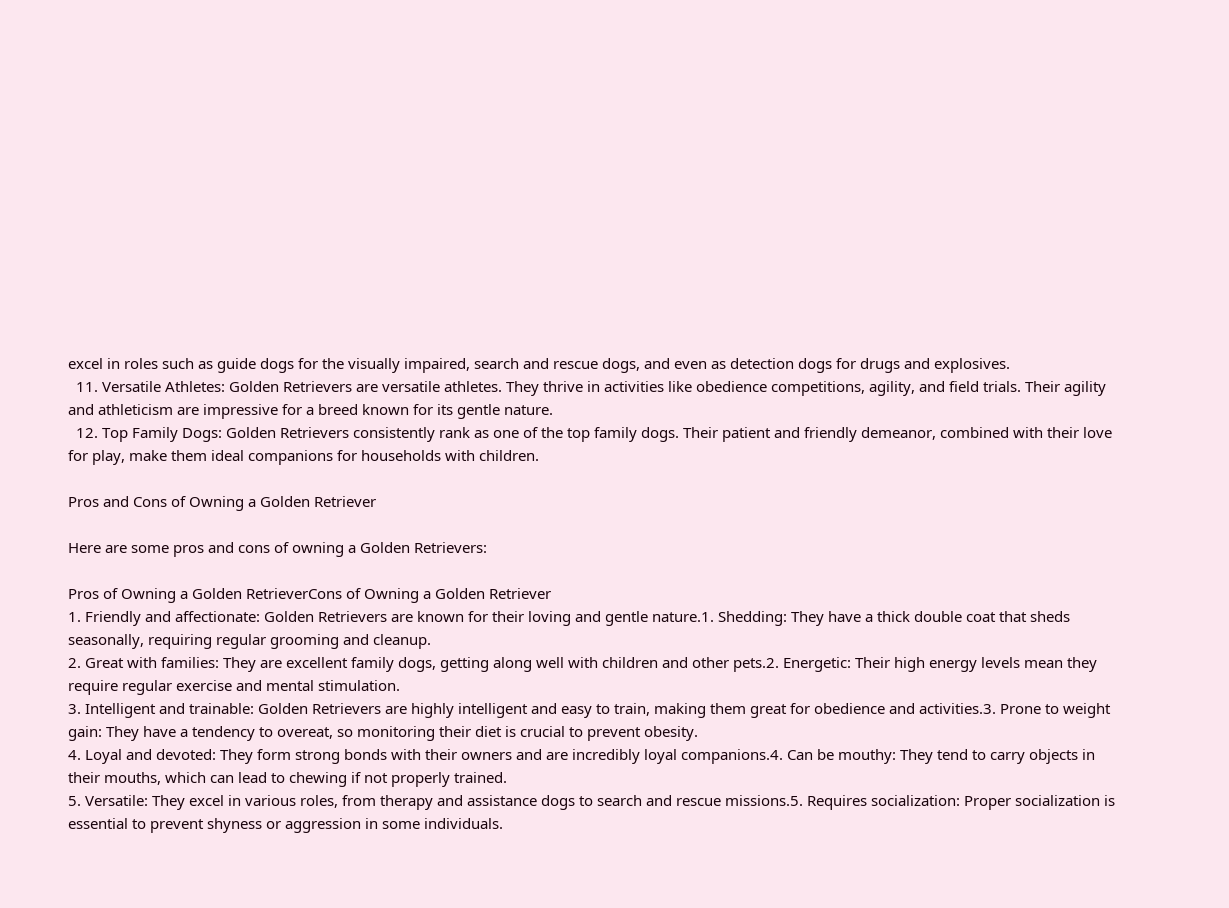excel in roles such as guide dogs for the visually impaired, search and rescue dogs, and even as detection dogs for drugs and explosives.
  11. Versatile Athletes: Golden Retrievers are versatile athletes. They thrive in activities like obedience competitions, agility, and field trials. Their agility and athleticism are impressive for a breed known for its gentle nature.
  12. Top Family Dogs: Golden Retrievers consistently rank as one of the top family dogs. Their patient and friendly demeanor, combined with their love for play, make them ideal companions for households with children.

Pros and Cons of Owning a Golden Retriever

Here are some pros and cons of owning a Golden Retrievers:

Pros of Owning a Golden RetrieverCons of Owning a Golden Retriever
1. Friendly and affectionate: Golden Retrievers are known for their loving and gentle nature.1. Shedding: They have a thick double coat that sheds seasonally, requiring regular grooming and cleanup.
2. Great with families: They are excellent family dogs, getting along well with children and other pets.2. Energetic: Their high energy levels mean they require regular exercise and mental stimulation.
3. Intelligent and trainable: Golden Retrievers are highly intelligent and easy to train, making them great for obedience and activities.3. Prone to weight gain: They have a tendency to overeat, so monitoring their diet is crucial to prevent obesity.
4. Loyal and devoted: They form strong bonds with their owners and are incredibly loyal companions.4. Can be mouthy: They tend to carry objects in their mouths, which can lead to chewing if not properly trained.
5. Versatile: They excel in various roles, from therapy and assistance dogs to search and rescue missions.5. Requires socialization: Proper socialization is essential to prevent shyness or aggression in some individuals.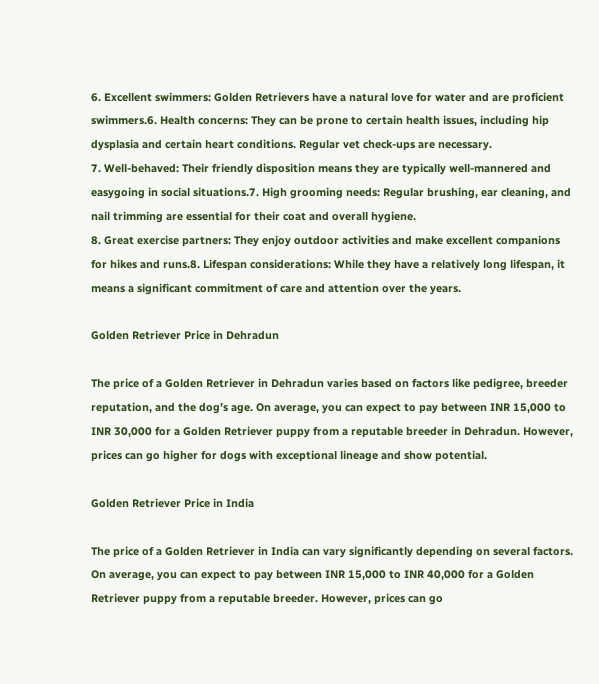6. Excellent swimmers: Golden Retrievers have a natural love for water and are proficient swimmers.6. Health concerns: They can be prone to certain health issues, including hip dysplasia and certain heart conditions. Regular vet check-ups are necessary.
7. Well-behaved: Their friendly disposition means they are typically well-mannered and easygoing in social situations.7. High grooming needs: Regular brushing, ear cleaning, and nail trimming are essential for their coat and overall hygiene.
8. Great exercise partners: They enjoy outdoor activities and make excellent companions for hikes and runs.8. Lifespan considerations: While they have a relatively long lifespan, it means a significant commitment of care and attention over the years.

Golden Retriever Price in Dehradun

The price of a Golden Retriever in Dehradun varies based on factors like pedigree, breeder reputation, and the dog’s age. On average, you can expect to pay between INR 15,000 to INR 30,000 for a Golden Retriever puppy from a reputable breeder in Dehradun. However, prices can go higher for dogs with exceptional lineage and show potential.

Golden Retriever Price in India

The price of a Golden Retriever in India can vary significantly depending on several factors. On average, you can expect to pay between INR 15,000 to INR 40,000 for a Golden Retriever puppy from a reputable breeder. However, prices can go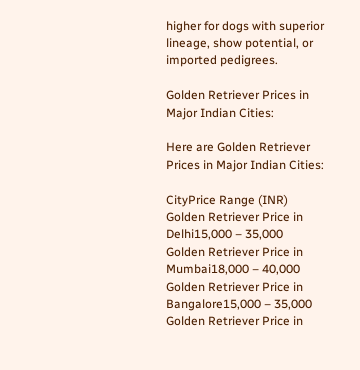higher for dogs with superior lineage, show potential, or imported pedigrees.

Golden Retriever Prices in Major Indian Cities:

Here are Golden Retriever Prices in Major Indian Cities:

CityPrice Range (INR)
Golden Retriever Price in Delhi15,000 – 35,000
Golden Retriever Price in Mumbai18,000 – 40,000
Golden Retriever Price in Bangalore15,000 – 35,000
Golden Retriever Price in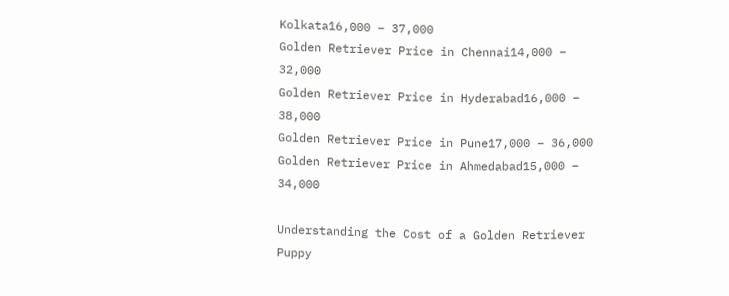Kolkata16,000 – 37,000
Golden Retriever Price in Chennai14,000 – 32,000
Golden Retriever Price in Hyderabad16,000 – 38,000
Golden Retriever Price in Pune17,000 – 36,000
Golden Retriever Price in Ahmedabad15,000 – 34,000

Understanding the Cost of a Golden Retriever Puppy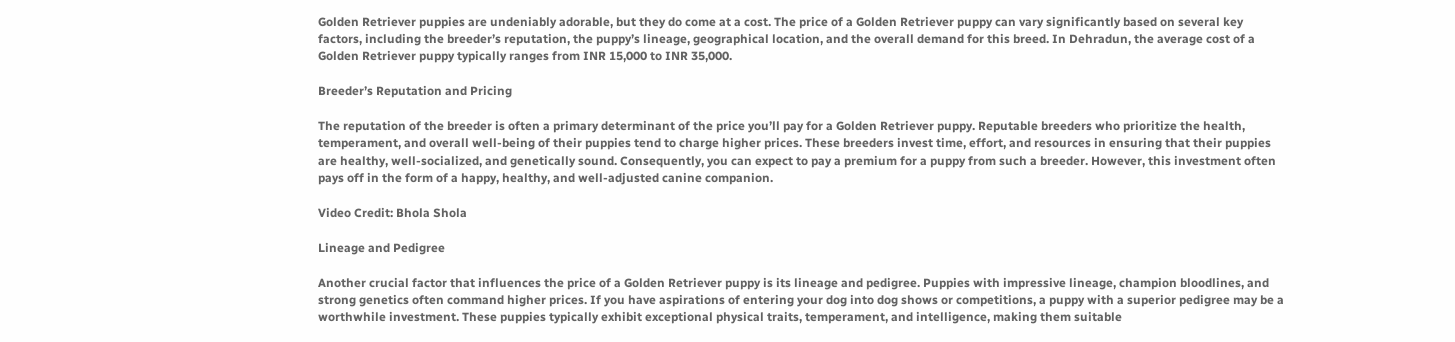Golden Retriever puppies are undeniably adorable, but they do come at a cost. The price of a Golden Retriever puppy can vary significantly based on several key factors, including the breeder’s reputation, the puppy’s lineage, geographical location, and the overall demand for this breed. In Dehradun, the average cost of a Golden Retriever puppy typically ranges from INR 15,000 to INR 35,000.

Breeder’s Reputation and Pricing

The reputation of the breeder is often a primary determinant of the price you’ll pay for a Golden Retriever puppy. Reputable breeders who prioritize the health, temperament, and overall well-being of their puppies tend to charge higher prices. These breeders invest time, effort, and resources in ensuring that their puppies are healthy, well-socialized, and genetically sound. Consequently, you can expect to pay a premium for a puppy from such a breeder. However, this investment often pays off in the form of a happy, healthy, and well-adjusted canine companion.

Video Credit: Bhola Shola

Lineage and Pedigree

Another crucial factor that influences the price of a Golden Retriever puppy is its lineage and pedigree. Puppies with impressive lineage, champion bloodlines, and strong genetics often command higher prices. If you have aspirations of entering your dog into dog shows or competitions, a puppy with a superior pedigree may be a worthwhile investment. These puppies typically exhibit exceptional physical traits, temperament, and intelligence, making them suitable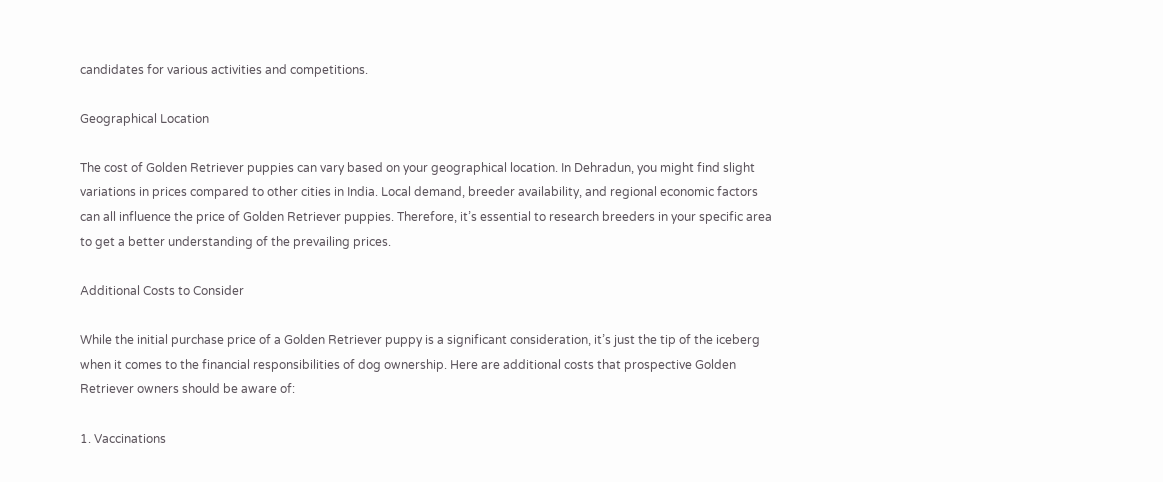candidates for various activities and competitions.

Geographical Location

The cost of Golden Retriever puppies can vary based on your geographical location. In Dehradun, you might find slight variations in prices compared to other cities in India. Local demand, breeder availability, and regional economic factors can all influence the price of Golden Retriever puppies. Therefore, it’s essential to research breeders in your specific area to get a better understanding of the prevailing prices.

Additional Costs to Consider

While the initial purchase price of a Golden Retriever puppy is a significant consideration, it’s just the tip of the iceberg when it comes to the financial responsibilities of dog ownership. Here are additional costs that prospective Golden Retriever owners should be aware of:

1. Vaccinations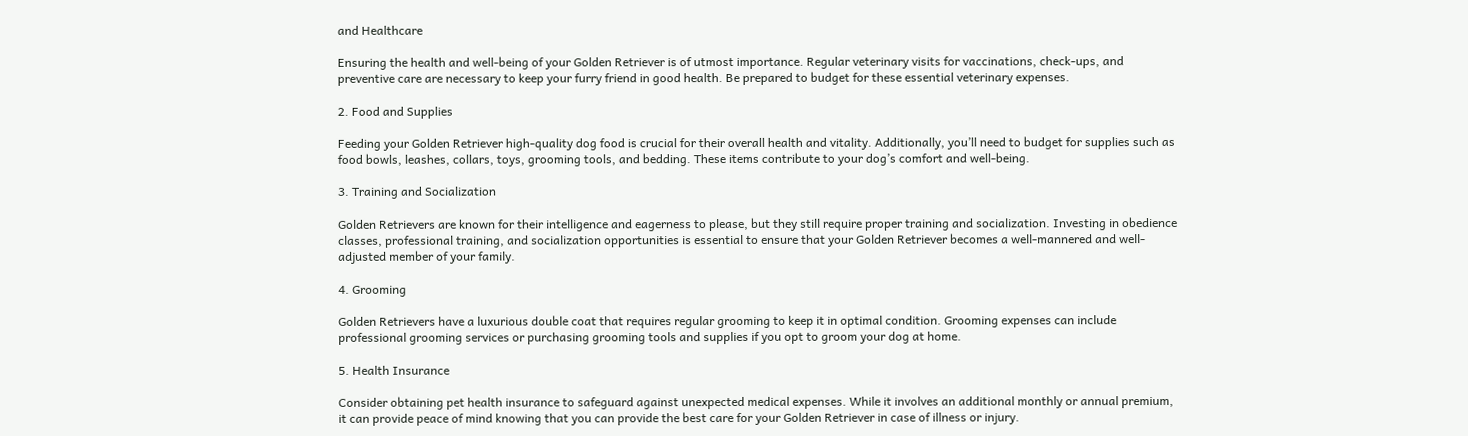and Healthcare

Ensuring the health and well-being of your Golden Retriever is of utmost importance. Regular veterinary visits for vaccinations, check-ups, and preventive care are necessary to keep your furry friend in good health. Be prepared to budget for these essential veterinary expenses.

2. Food and Supplies

Feeding your Golden Retriever high-quality dog food is crucial for their overall health and vitality. Additionally, you’ll need to budget for supplies such as food bowls, leashes, collars, toys, grooming tools, and bedding. These items contribute to your dog’s comfort and well-being.

3. Training and Socialization

Golden Retrievers are known for their intelligence and eagerness to please, but they still require proper training and socialization. Investing in obedience classes, professional training, and socialization opportunities is essential to ensure that your Golden Retriever becomes a well-mannered and well-adjusted member of your family.

4. Grooming

Golden Retrievers have a luxurious double coat that requires regular grooming to keep it in optimal condition. Grooming expenses can include professional grooming services or purchasing grooming tools and supplies if you opt to groom your dog at home.

5. Health Insurance

Consider obtaining pet health insurance to safeguard against unexpected medical expenses. While it involves an additional monthly or annual premium, it can provide peace of mind knowing that you can provide the best care for your Golden Retriever in case of illness or injury.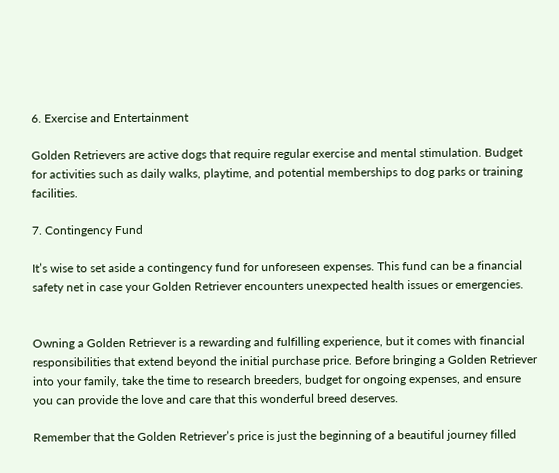6. Exercise and Entertainment

Golden Retrievers are active dogs that require regular exercise and mental stimulation. Budget for activities such as daily walks, playtime, and potential memberships to dog parks or training facilities.

7. Contingency Fund

It’s wise to set aside a contingency fund for unforeseen expenses. This fund can be a financial safety net in case your Golden Retriever encounters unexpected health issues or emergencies.


Owning a Golden Retriever is a rewarding and fulfilling experience, but it comes with financial responsibilities that extend beyond the initial purchase price. Before bringing a Golden Retriever into your family, take the time to research breeders, budget for ongoing expenses, and ensure you can provide the love and care that this wonderful breed deserves.

Remember that the Golden Retriever’s price is just the beginning of a beautiful journey filled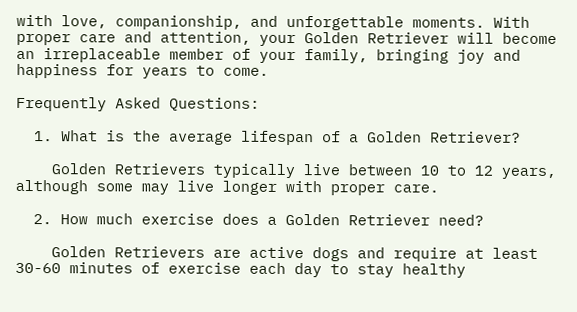with love, companionship, and unforgettable moments. With proper care and attention, your Golden Retriever will become an irreplaceable member of your family, bringing joy and happiness for years to come.

Frequently Asked Questions:

  1. What is the average lifespan of a Golden Retriever?

    Golden Retrievers typically live between 10 to 12 years, although some may live longer with proper care.

  2. How much exercise does a Golden Retriever need?

    Golden Retrievers are active dogs and require at least 30-60 minutes of exercise each day to stay healthy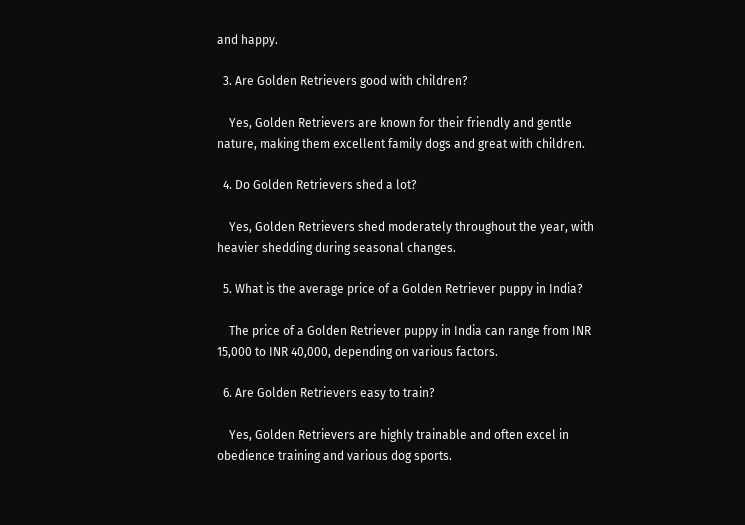and happy.

  3. Are Golden Retrievers good with children?

    Yes, Golden Retrievers are known for their friendly and gentle nature, making them excellent family dogs and great with children.

  4. Do Golden Retrievers shed a lot?

    Yes, Golden Retrievers shed moderately throughout the year, with heavier shedding during seasonal changes.

  5. What is the average price of a Golden Retriever puppy in India?

    The price of a Golden Retriever puppy in India can range from INR 15,000 to INR 40,000, depending on various factors.

  6. Are Golden Retrievers easy to train?

    Yes, Golden Retrievers are highly trainable and often excel in obedience training and various dog sports.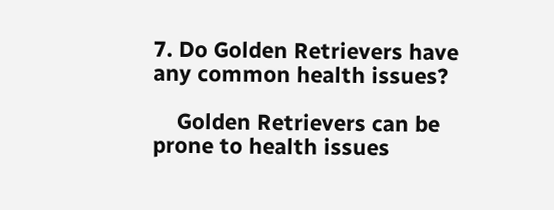7. Do Golden Retrievers have any common health issues?

    Golden Retrievers can be prone to health issues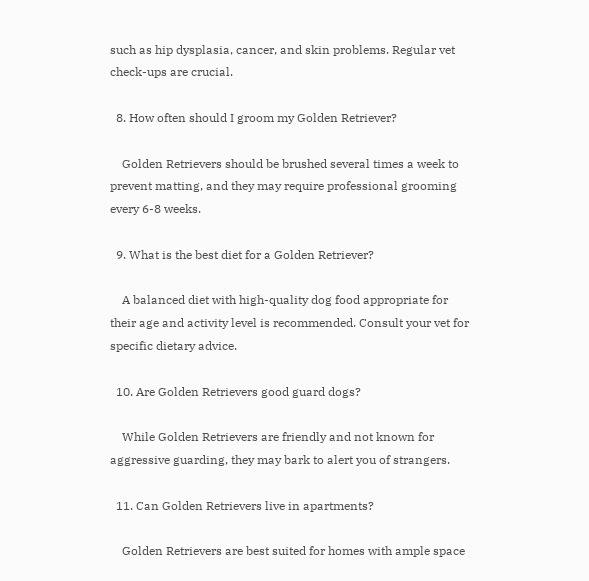such as hip dysplasia, cancer, and skin problems. Regular vet check-ups are crucial.

  8. How often should I groom my Golden Retriever?

    Golden Retrievers should be brushed several times a week to prevent matting, and they may require professional grooming every 6-8 weeks.

  9. What is the best diet for a Golden Retriever?

    A balanced diet with high-quality dog food appropriate for their age and activity level is recommended. Consult your vet for specific dietary advice.

  10. Are Golden Retrievers good guard dogs?

    While Golden Retrievers are friendly and not known for aggressive guarding, they may bark to alert you of strangers.

  11. Can Golden Retrievers live in apartments?

    Golden Retrievers are best suited for homes with ample space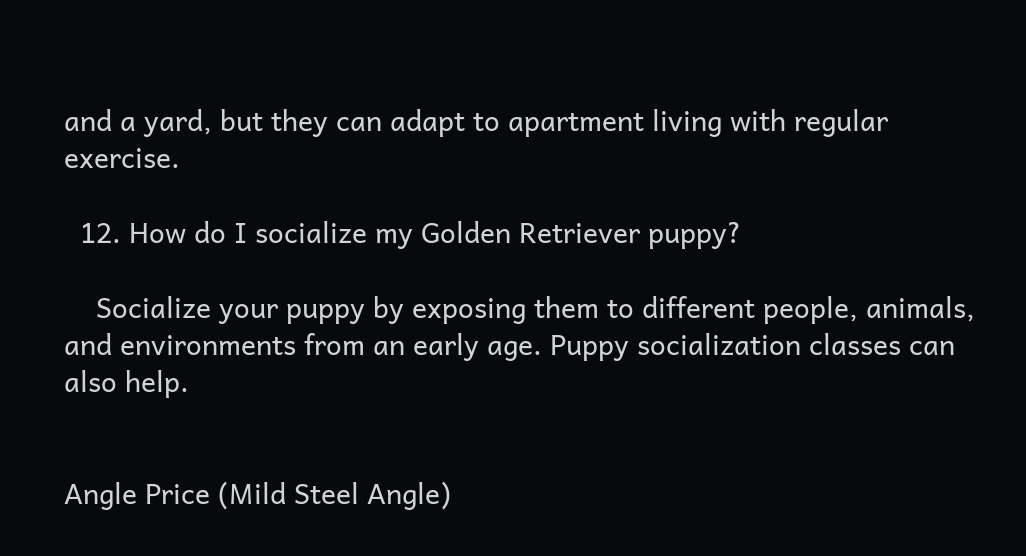and a yard, but they can adapt to apartment living with regular exercise.

  12. How do I socialize my Golden Retriever puppy?

    Socialize your puppy by exposing them to different people, animals, and environments from an early age. Puppy socialization classes can also help.


Angle Price (Mild Steel Angle)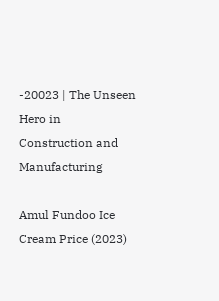-20023 | The Unseen Hero in Construction and Manufacturing

Amul Fundoo Ice Cream Price (2023)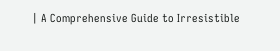| A Comprehensive Guide to Irresistible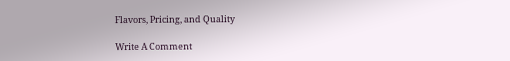Flavors, Pricing, and Quality

Write A Comment